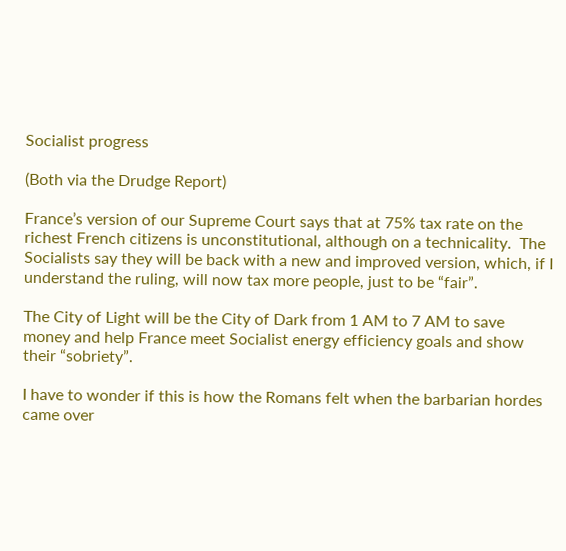Socialist progress

(Both via the Drudge Report)

France’s version of our Supreme Court says that at 75% tax rate on the richest French citizens is unconstitutional, although on a technicality.  The Socialists say they will be back with a new and improved version, which, if I understand the ruling, will now tax more people, just to be “fair”.

The City of Light will be the City of Dark from 1 AM to 7 AM to save money and help France meet Socialist energy efficiency goals and show their “sobriety”.

I have to wonder if this is how the Romans felt when the barbarian hordes came over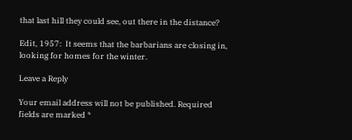that last hill they could see, out there in the distance?

Edit, 1957:  It seems that the barbarians are closing in, looking for homes for the winter.

Leave a Reply

Your email address will not be published. Required fields are marked *